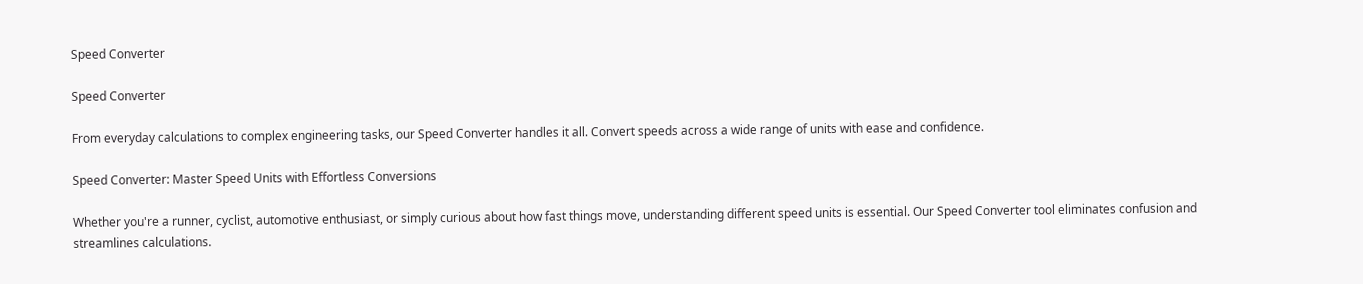Speed Converter

Speed Converter

From everyday calculations to complex engineering tasks, our Speed Converter handles it all. Convert speeds across a wide range of units with ease and confidence.

Speed Converter: Master Speed Units with Effortless Conversions

Whether you're a runner, cyclist, automotive enthusiast, or simply curious about how fast things move, understanding different speed units is essential. Our Speed Converter tool eliminates confusion and streamlines calculations.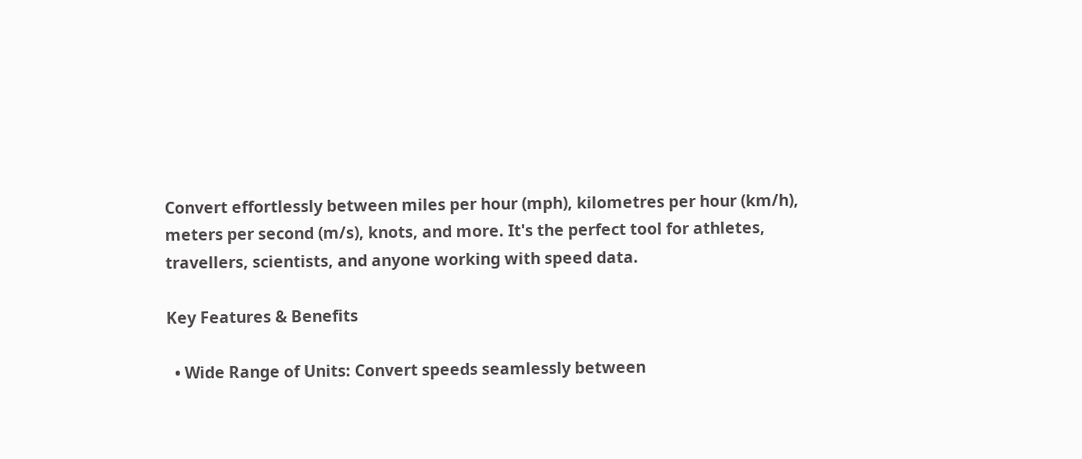Convert effortlessly between miles per hour (mph), kilometres per hour (km/h), meters per second (m/s), knots, and more. It's the perfect tool for athletes, travellers, scientists, and anyone working with speed data.

Key Features & Benefits

  • Wide Range of Units: Convert speeds seamlessly between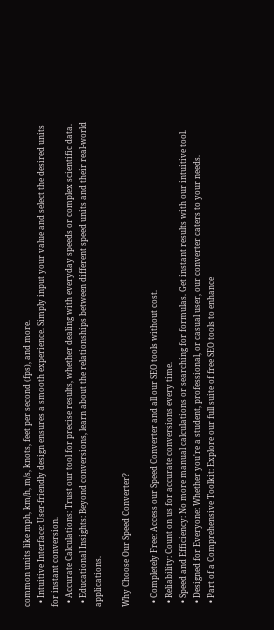common units like mph, km/h, m/s, knots, feet per second (fps), and more.
  • Intuitive Interface: User-friendly design ensures a smooth experience. Simply input your value and select the desired units for instant conversion.
  • Accurate Calculations: Trust our tool for precise results, whether dealing with everyday speeds or complex scientific data.
  • Educational Insights: Beyond conversions, learn about the relationships between different speed units and their real-world applications.

Why Choose Our Speed Converter?

  • Completely Free: Access our Speed Converter and all our SEO tools without cost.
  • Reliability: Count on us for accurate conversions every time.
  • Speed and Efficiency: No more manual calculations or searching for formulas. Get instant results with our intuitive tool.
  • Designed for Everyone: Whether you're a student, professional, or casual user, our converter caters to your needs.
  • Part of a Comprehensive Toolkit: Explore our full suite of free SEO tools to enhance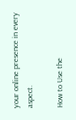your online presence in every aspect.

How to Use the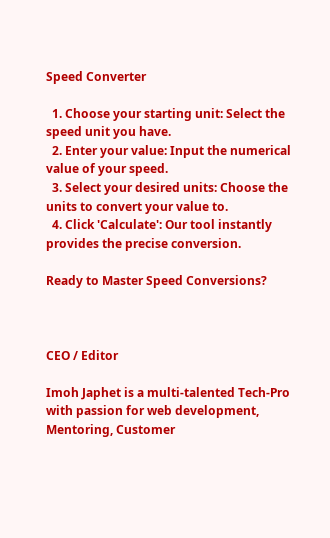Speed Converter

  1. Choose your starting unit: Select the speed unit you have.
  2. Enter your value: Input the numerical value of your speed.
  3. Select your desired units: Choose the units to convert your value to.
  4. Click 'Calculate': Our tool instantly provides the precise conversion.

Ready to Master Speed Conversions?



CEO / Editor

Imoh Japhet is a multi-talented Tech-Pro with passion for web development, Mentoring, Customer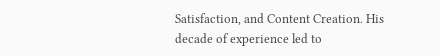Satisfaction, and Content Creation. His decade of experience led to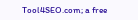Tool4SEO.com; a free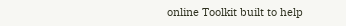online Toolkit built to help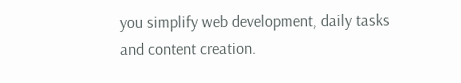you simplify web development, daily tasks and content creation.